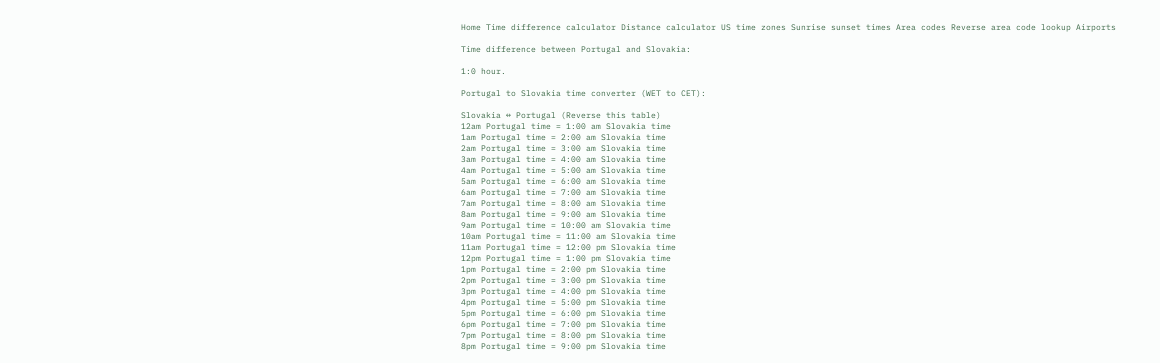Home Time difference calculator Distance calculator US time zones Sunrise sunset times Area codes Reverse area code lookup Airports

Time difference between Portugal and Slovakia:

1:0 hour.

Portugal to Slovakia time converter (WET to CET):

Slovakia ↔ Portugal (Reverse this table)
12am Portugal time = 1:00 am Slovakia time
1am Portugal time = 2:00 am Slovakia time
2am Portugal time = 3:00 am Slovakia time
3am Portugal time = 4:00 am Slovakia time
4am Portugal time = 5:00 am Slovakia time
5am Portugal time = 6:00 am Slovakia time
6am Portugal time = 7:00 am Slovakia time
7am Portugal time = 8:00 am Slovakia time
8am Portugal time = 9:00 am Slovakia time
9am Portugal time = 10:00 am Slovakia time
10am Portugal time = 11:00 am Slovakia time
11am Portugal time = 12:00 pm Slovakia time
12pm Portugal time = 1:00 pm Slovakia time
1pm Portugal time = 2:00 pm Slovakia time
2pm Portugal time = 3:00 pm Slovakia time
3pm Portugal time = 4:00 pm Slovakia time
4pm Portugal time = 5:00 pm Slovakia time
5pm Portugal time = 6:00 pm Slovakia time
6pm Portugal time = 7:00 pm Slovakia time
7pm Portugal time = 8:00 pm Slovakia time
8pm Portugal time = 9:00 pm Slovakia time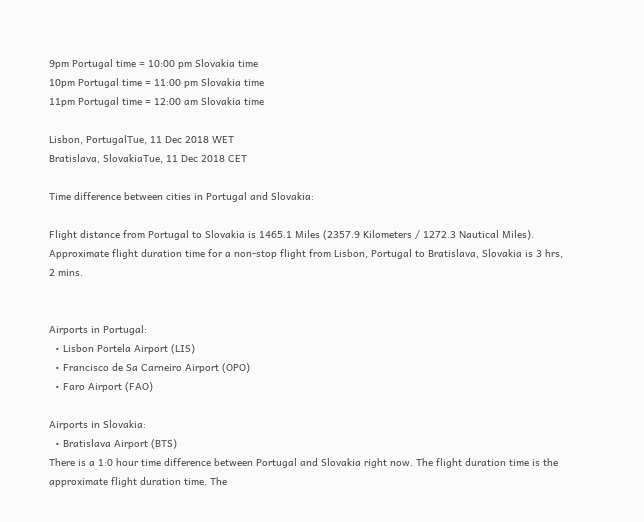9pm Portugal time = 10:00 pm Slovakia time
10pm Portugal time = 11:00 pm Slovakia time
11pm Portugal time = 12:00 am Slovakia time

Lisbon, PortugalTue, 11 Dec 2018 WET
Bratislava, SlovakiaTue, 11 Dec 2018 CET

Time difference between cities in Portugal and Slovakia:

Flight distance from Portugal to Slovakia is 1465.1 Miles (2357.9 Kilometers / 1272.3 Nautical Miles).
Approximate flight duration time for a non-stop flight from Lisbon, Portugal to Bratislava, Slovakia is 3 hrs, 2 mins.


Airports in Portugal:
  • Lisbon Portela Airport (LIS)
  • Francisco de Sa Carneiro Airport (OPO)
  • Faro Airport (FAO)

Airports in Slovakia:
  • Bratislava Airport (BTS)
There is a 1:0 hour time difference between Portugal and Slovakia right now. The flight duration time is the approximate flight duration time. The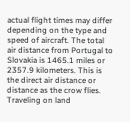actual flight times may differ depending on the type and speed of aircraft. The total air distance from Portugal to Slovakia is 1465.1 miles or 2357.9 kilometers. This is the direct air distance or distance as the crow flies. Traveling on land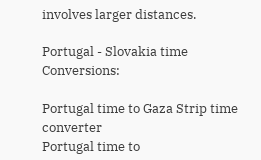involves larger distances.

Portugal - Slovakia time Conversions:

Portugal time to Gaza Strip time converter
Portugal time to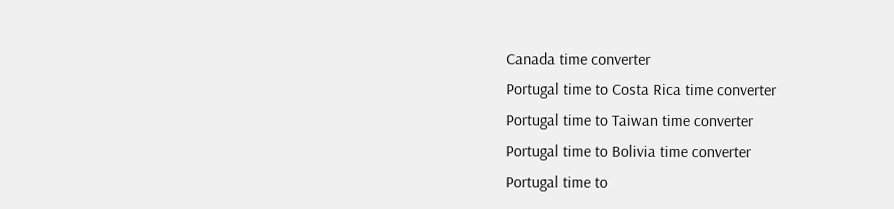Canada time converter
Portugal time to Costa Rica time converter
Portugal time to Taiwan time converter
Portugal time to Bolivia time converter
Portugal time to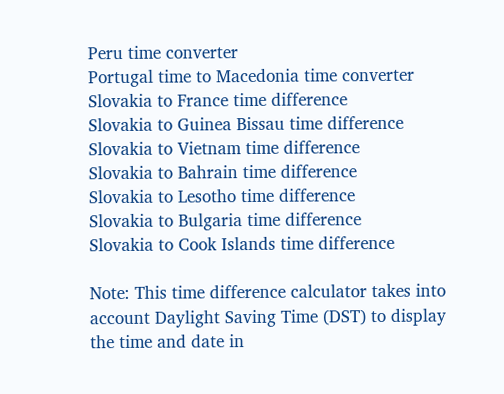Peru time converter
Portugal time to Macedonia time converter
Slovakia to France time difference
Slovakia to Guinea Bissau time difference
Slovakia to Vietnam time difference
Slovakia to Bahrain time difference
Slovakia to Lesotho time difference
Slovakia to Bulgaria time difference
Slovakia to Cook Islands time difference

Note: This time difference calculator takes into account Daylight Saving Time (DST) to display the time and date in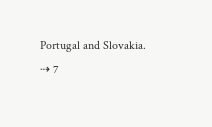Portugal and Slovakia.
⇢ 7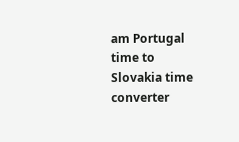am Portugal time to Slovakia time converter